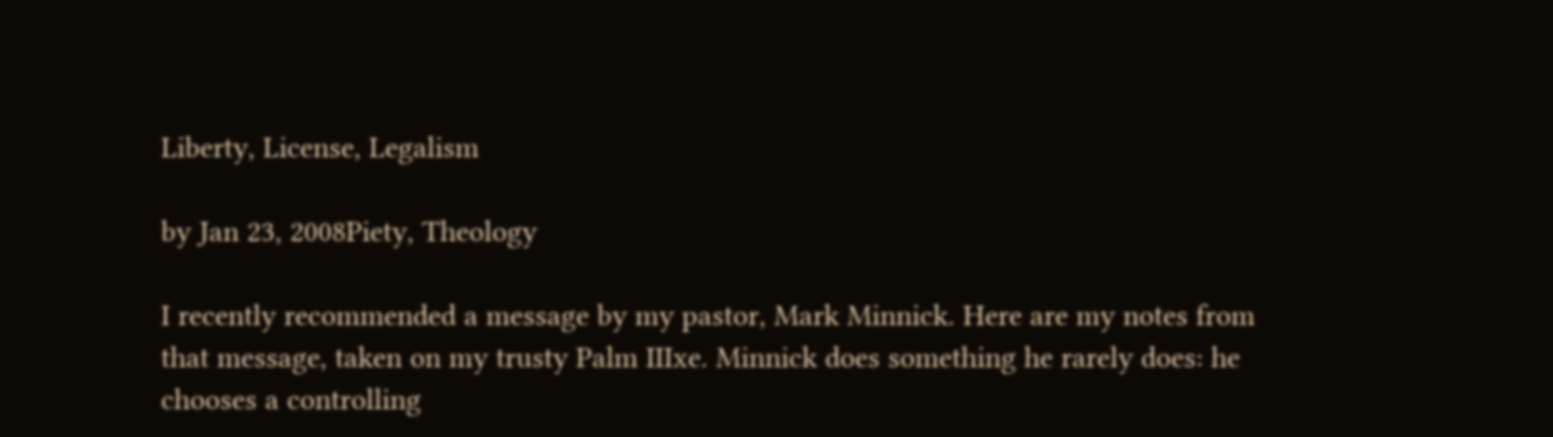Liberty, License, Legalism

by Jan 23, 2008Piety, Theology

I recently recommended a message by my pastor, Mark Minnick. Here are my notes from that message, taken on my trusty Palm IIIxe. Minnick does something he rarely does: he chooses a controlling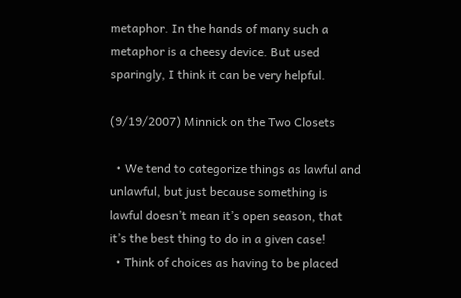metaphor. In the hands of many such a metaphor is a cheesy device. But used sparingly, I think it can be very helpful.

(9/19/2007) Minnick on the Two Closets

  • We tend to categorize things as lawful and unlawful, but just because something is lawful doesn’t mean it’s open season, that it’s the best thing to do in a given case!
  • Think of choices as having to be placed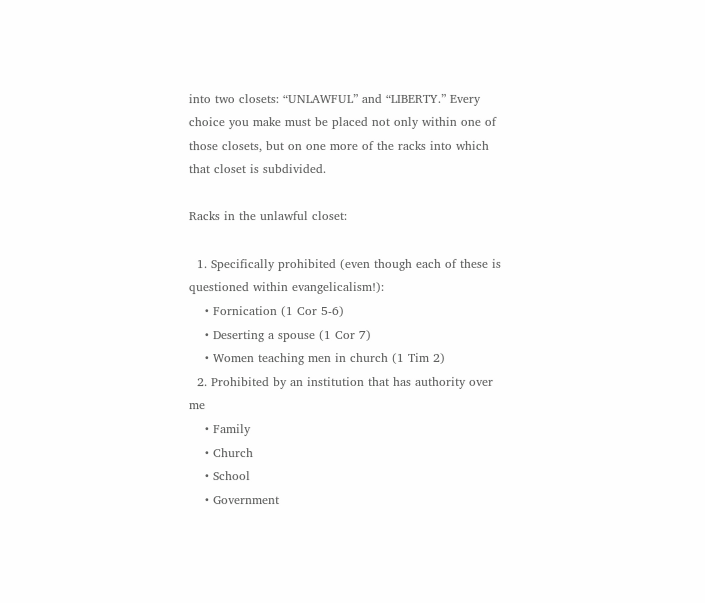into two closets: “UNLAWFUL” and “LIBERTY.” Every choice you make must be placed not only within one of those closets, but on one more of the racks into which that closet is subdivided.

Racks in the unlawful closet:

  1. Specifically prohibited (even though each of these is questioned within evangelicalism!):
    • Fornication (1 Cor 5-6)
    • Deserting a spouse (1 Cor 7)
    • Women teaching men in church (1 Tim 2)
  2. Prohibited by an institution that has authority over me
    • Family
    • Church
    • School
    • Government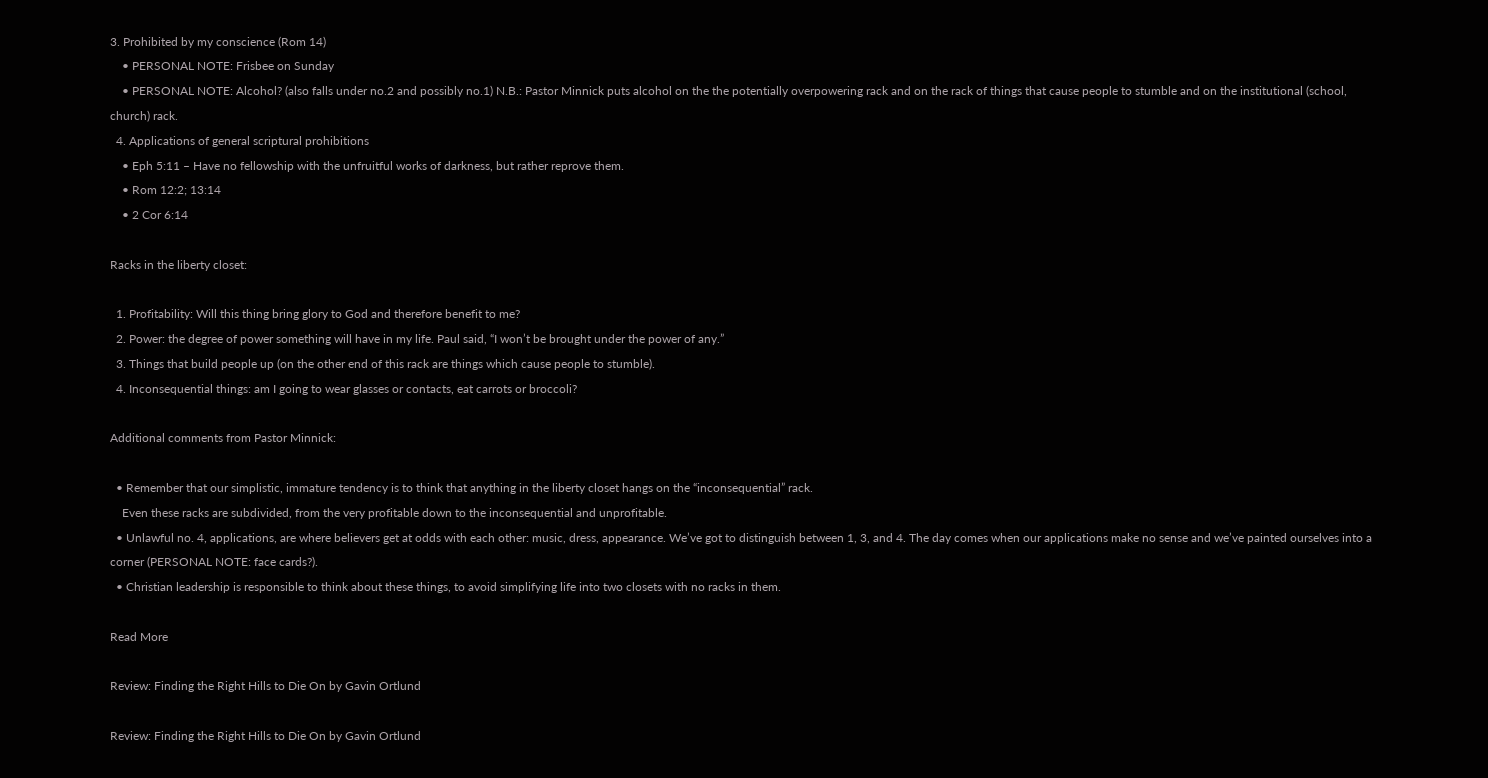3. Prohibited by my conscience (Rom 14)
    • PERSONAL NOTE: Frisbee on Sunday
    • PERSONAL NOTE: Alcohol? (also falls under no.2 and possibly no.1) N.B.: Pastor Minnick puts alcohol on the the potentially overpowering rack and on the rack of things that cause people to stumble and on the institutional (school, church) rack.
  4. Applications of general scriptural prohibitions
    • Eph 5:11 – Have no fellowship with the unfruitful works of darkness, but rather reprove them.
    • Rom 12:2; 13:14
    • 2 Cor 6:14

Racks in the liberty closet:

  1. Profitability: Will this thing bring glory to God and therefore benefit to me?
  2. Power: the degree of power something will have in my life. Paul said, “I won’t be brought under the power of any.”
  3. Things that build people up (on the other end of this rack are things which cause people to stumble).
  4. Inconsequential things: am I going to wear glasses or contacts, eat carrots or broccoli?

Additional comments from Pastor Minnick:

  • Remember that our simplistic, immature tendency is to think that anything in the liberty closet hangs on the “inconsequential” rack.
    Even these racks are subdivided, from the very profitable down to the inconsequential and unprofitable.
  • Unlawful no. 4, applications, are where believers get at odds with each other: music, dress, appearance. We’ve got to distinguish between 1, 3, and 4. The day comes when our applications make no sense and we’ve painted ourselves into a corner (PERSONAL NOTE: face cards?).
  • Christian leadership is responsible to think about these things, to avoid simplifying life into two closets with no racks in them.

Read More

Review: Finding the Right Hills to Die On by Gavin Ortlund

Review: Finding the Right Hills to Die On by Gavin Ortlund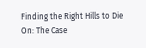Finding the Right Hills to Die On: The Case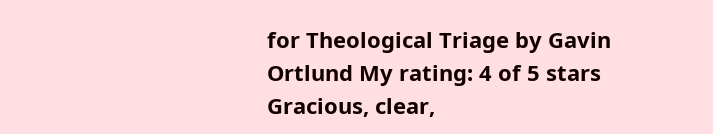for Theological Triage by Gavin Ortlund My rating: 4 of 5 stars Gracious, clear,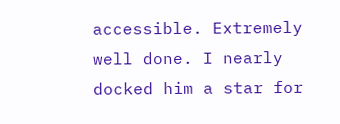accessible. Extremely well done. I nearly docked him a star for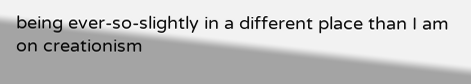being ever-so-slightly in a different place than I am on creationism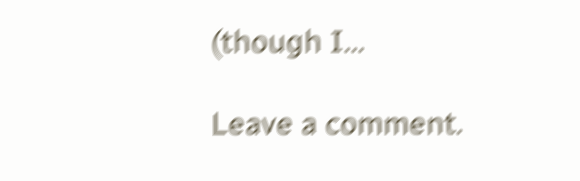(though I...

Leave a comment.